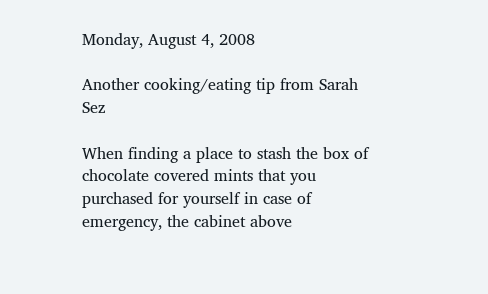Monday, August 4, 2008

Another cooking/eating tip from Sarah Sez

When finding a place to stash the box of chocolate covered mints that you purchased for yourself in case of emergency, the cabinet above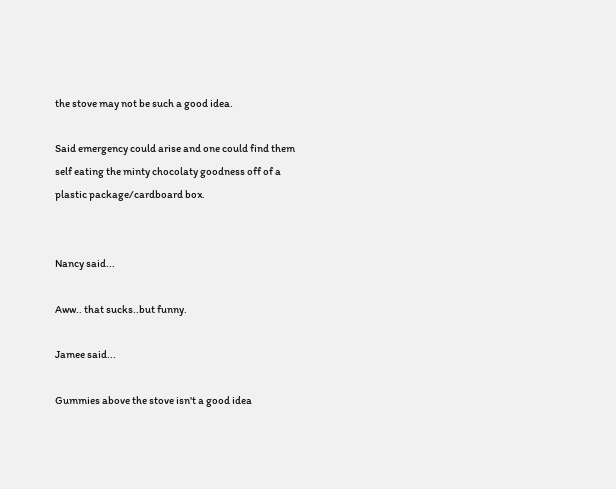the stove may not be such a good idea.

Said emergency could arise and one could find them self eating the minty chocolaty goodness off of a plastic package/cardboard box.


Nancy said...

Aww.. that sucks..but funny.

Jamee said...

Gummies above the stove isn't a good idea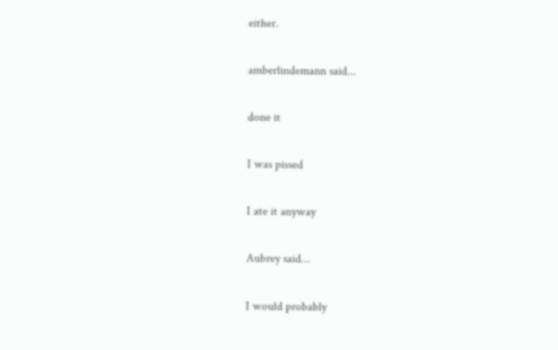either.

amberlindemann said...

done it

I was pissed

I ate it anyway

Aubrey said...

I would probably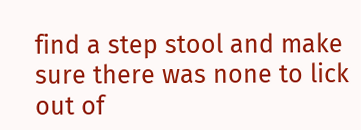find a step stool and make sure there was none to lick out of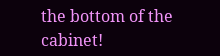the bottom of the cabinet!